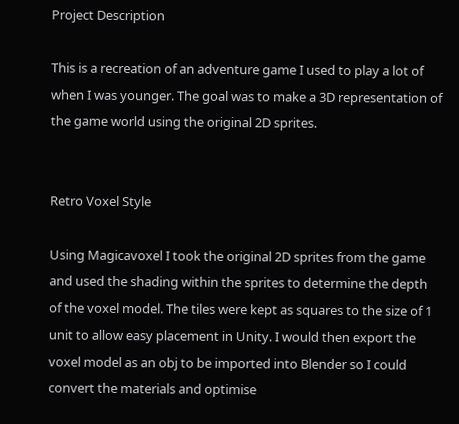Project Description

This is a recreation of an adventure game I used to play a lot of when I was younger. The goal was to make a 3D representation of the game world using the original 2D sprites.


Retro Voxel Style

Using Magicavoxel I took the original 2D sprites from the game and used the shading within the sprites to determine the depth of the voxel model. The tiles were kept as squares to the size of 1 unit to allow easy placement in Unity. I would then export the voxel model as an obj to be imported into Blender so I could convert the materials and optimise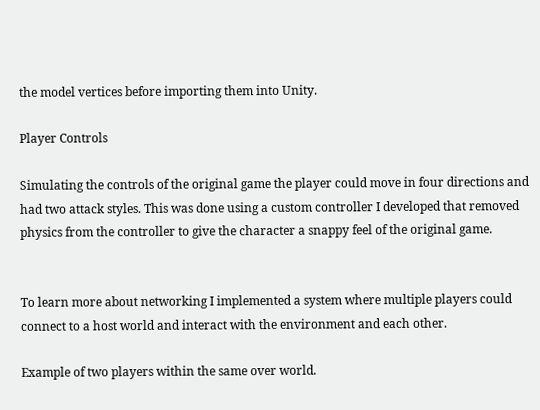the model vertices before importing them into Unity.

Player Controls

Simulating the controls of the original game the player could move in four directions and had two attack styles. This was done using a custom controller I developed that removed physics from the controller to give the character a snappy feel of the original game.


To learn more about networking I implemented a system where multiple players could connect to a host world and interact with the environment and each other.

Example of two players within the same over world.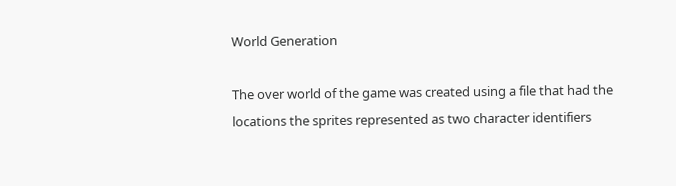World Generation

The over world of the game was created using a file that had the locations the sprites represented as two character identifiers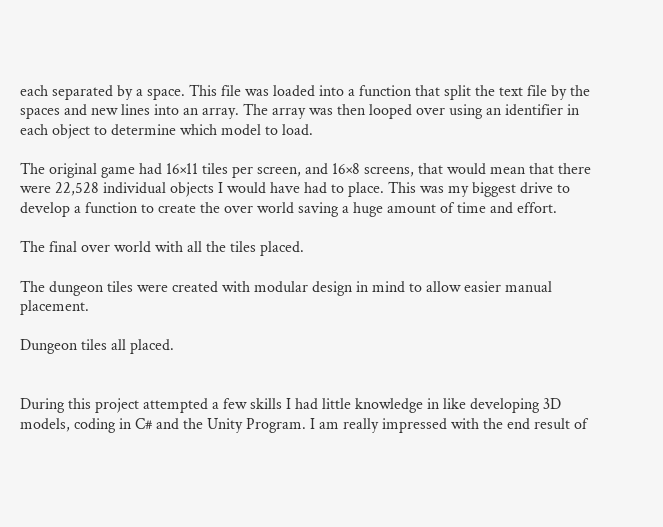each separated by a space. This file was loaded into a function that split the text file by the spaces and new lines into an array. The array was then looped over using an identifier in each object to determine which model to load.

The original game had 16×11 tiles per screen, and 16×8 screens, that would mean that there were 22,528 individual objects I would have had to place. This was my biggest drive to develop a function to create the over world saving a huge amount of time and effort.

The final over world with all the tiles placed.

The dungeon tiles were created with modular design in mind to allow easier manual placement.

Dungeon tiles all placed.


During this project attempted a few skills I had little knowledge in like developing 3D models, coding in C# and the Unity Program. I am really impressed with the end result of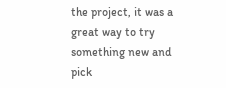the project, it was a great way to try something new and pick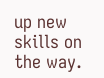up new skills on the way.